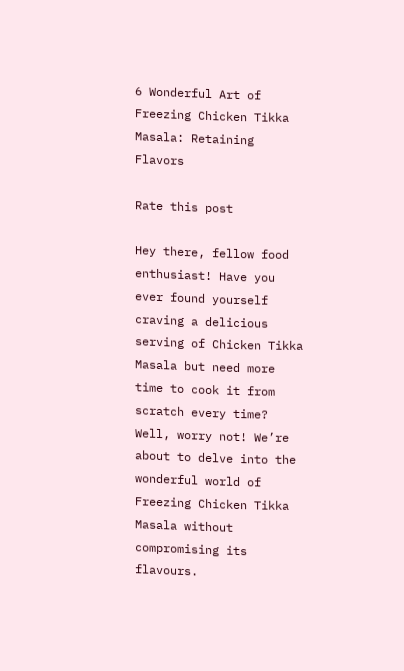6 Wonderful Art of Freezing Chicken Tikka Masala: Retaining Flavors

Rate this post

Hey there, fellow food enthusiast! Have you ever found yourself craving a delicious serving of Chicken Tikka Masala but need more time to cook it from scratch every time? Well, worry not! We’re about to delve into the wonderful world of Freezing Chicken Tikka Masala without compromising its flavours.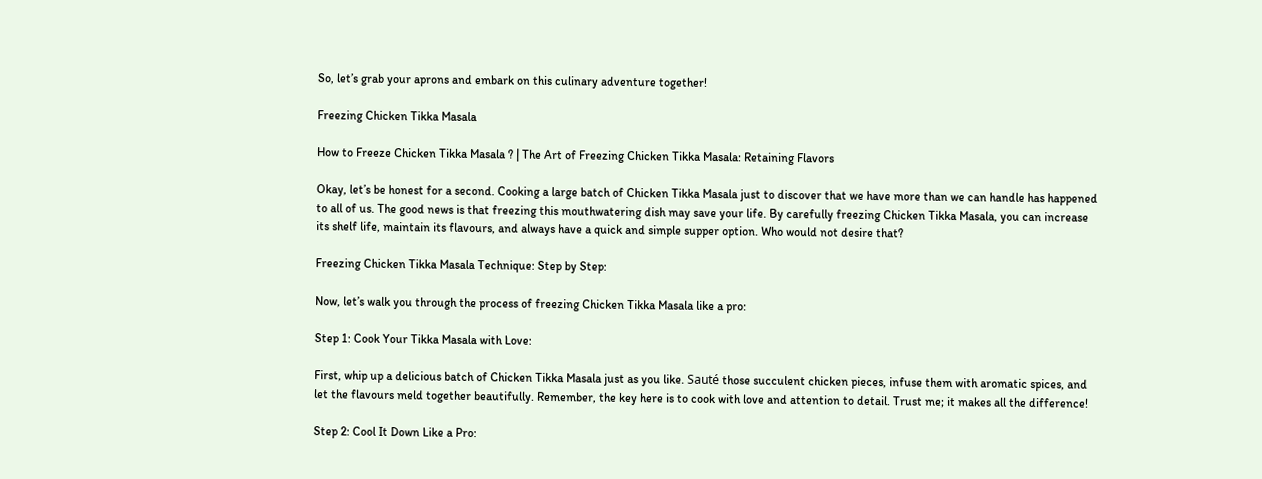So, let’s grab your aprons and embark on this culinary adventure together!

Freezing Chicken Tikka Masala

How to Freeze Chicken Tikka Masala ? | The Art of Freezing Chicken Tikka Masala: Retaining Flavors

Okay, let’s be honest for a second. Cooking a large batch of Chicken Tikka Masala just to discover that we have more than we can handle has happened to all of us. The good news is that freezing this mouthwatering dish may save your life. By carefully freezing Chicken Tikka Masala, you can increase its shelf life, maintain its flavours, and always have a quick and simple supper option. Who would not desire that?

Freezing Chicken Tikka Masala Technique: Step by Step:

Now, let’s walk you through the process of freezing Chicken Tikka Masala like a pro:

Step 1: Cook Your Tikka Masala with Love:

First, whip up a delicious batch of Chicken Tikka Masala just as you like. Sauté those succulent chicken pieces, infuse them with aromatic spices, and let the flavours meld together beautifully. Remember, the key here is to cook with love and attention to detail. Trust me; it makes all the difference!

Step 2: Cool It Down Like a Pro: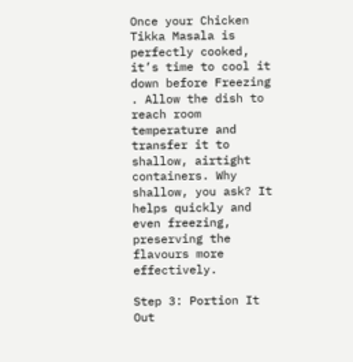Once your Chicken Tikka Masala is perfectly cooked, it’s time to cool it down before Freezing . Allow the dish to reach room temperature and transfer it to shallow, airtight containers. Why shallow, you ask? It helps quickly and even freezing, preserving the flavours more effectively.

Step 3: Portion It Out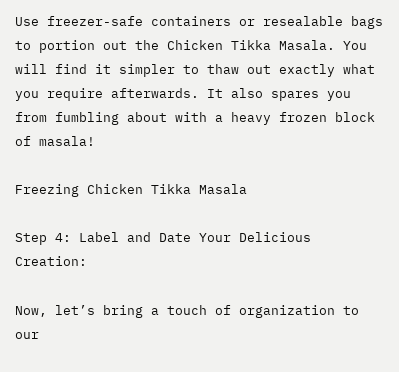Use freezer-safe containers or resealable bags to portion out the Chicken Tikka Masala. You will find it simpler to thaw out exactly what you require afterwards. It also spares you from fumbling about with a heavy frozen block of masala!

Freezing Chicken Tikka Masala

Step 4: Label and Date Your Delicious Creation:

Now, let’s bring a touch of organization to our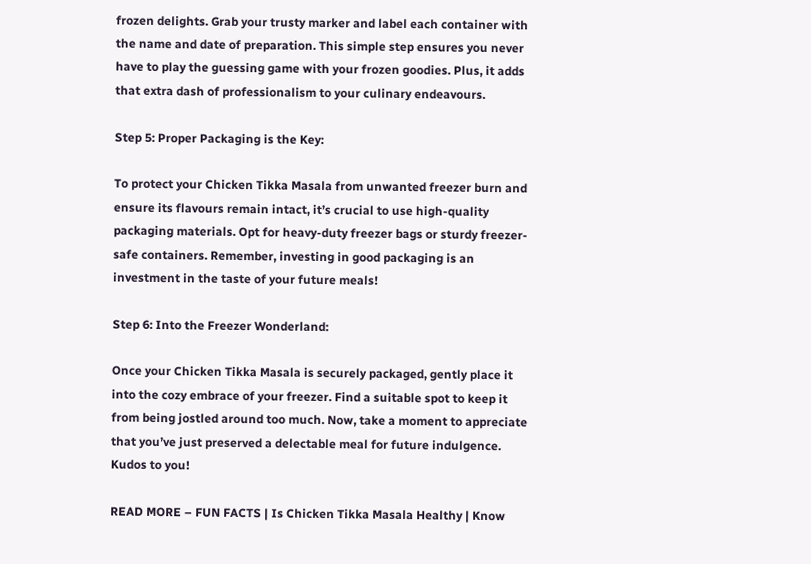frozen delights. Grab your trusty marker and label each container with the name and date of preparation. This simple step ensures you never have to play the guessing game with your frozen goodies. Plus, it adds that extra dash of professionalism to your culinary endeavours.

Step 5: Proper Packaging is the Key:

To protect your Chicken Tikka Masala from unwanted freezer burn and ensure its flavours remain intact, it’s crucial to use high-quality packaging materials. Opt for heavy-duty freezer bags or sturdy freezer-safe containers. Remember, investing in good packaging is an investment in the taste of your future meals!

Step 6: Into the Freezer Wonderland:

Once your Chicken Tikka Masala is securely packaged, gently place it into the cozy embrace of your freezer. Find a suitable spot to keep it from being jostled around too much. Now, take a moment to appreciate that you’ve just preserved a delectable meal for future indulgence. Kudos to you!

READ MORE – FUN FACTS | Is Chicken Tikka Masala Healthy | Know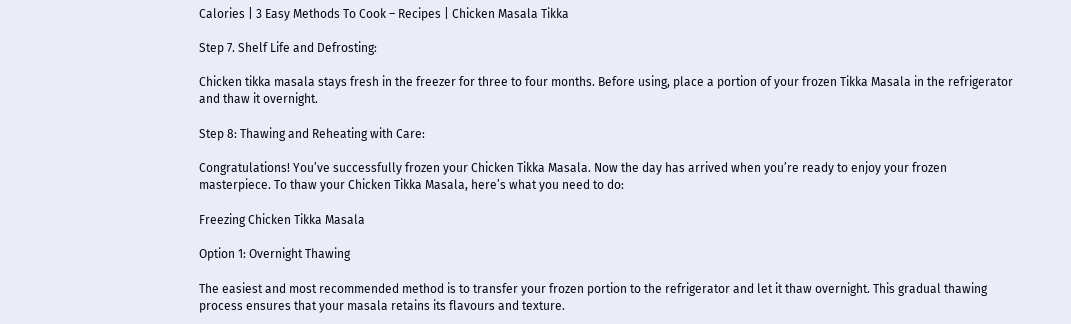Calories | 3 Easy Methods To Cook – Recipes | Chicken Masala Tikka

Step 7. Shelf Life and Defrosting:

Chicken tikka masala stays fresh in the freezer for three to four months. Before using, place a portion of your frozen Tikka Masala in the refrigerator and thaw it overnight.

Step 8: Thawing and Reheating with Care:

Congratulations! You’ve successfully frozen your Chicken Tikka Masala. Now the day has arrived when you’re ready to enjoy your frozen masterpiece. To thaw your Chicken Tikka Masala, here’s what you need to do:

Freezing Chicken Tikka Masala

Option 1: Overnight Thawing

The easiest and most recommended method is to transfer your frozen portion to the refrigerator and let it thaw overnight. This gradual thawing process ensures that your masala retains its flavours and texture.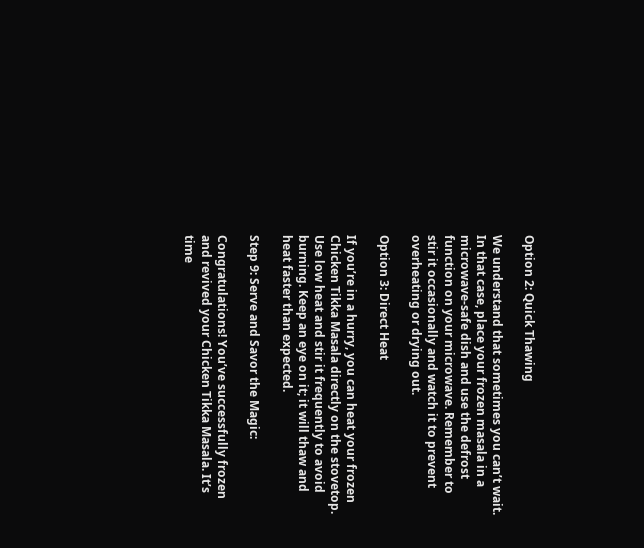Option 2: Quick Thawing

We understand that sometimes you can’t wait. In that case, place your frozen masala in a microwave-safe dish and use the defrost function on your microwave. Remember to stir it occasionally and watch it to prevent overheating or drying out.

Option 3: Direct Heat

If you’re in a hurry, you can heat your frozen Chicken Tikka Masala directly on the stovetop. Use low heat and stir it frequently to avoid burning. Keep an eye on it; it will thaw and heat faster than expected.

Step 9: Serve and Savor the Magic:

Congratulations! You’ve successfully frozen and revived your Chicken Tikka Masala. It’s time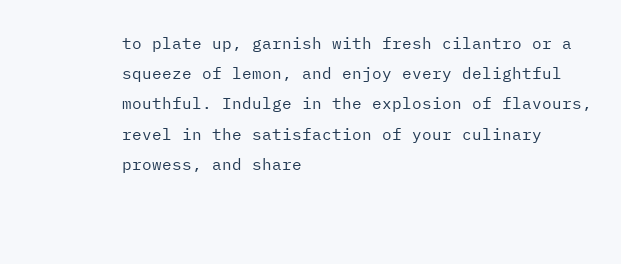to plate up, garnish with fresh cilantro or a squeeze of lemon, and enjoy every delightful mouthful. Indulge in the explosion of flavours, revel in the satisfaction of your culinary prowess, and share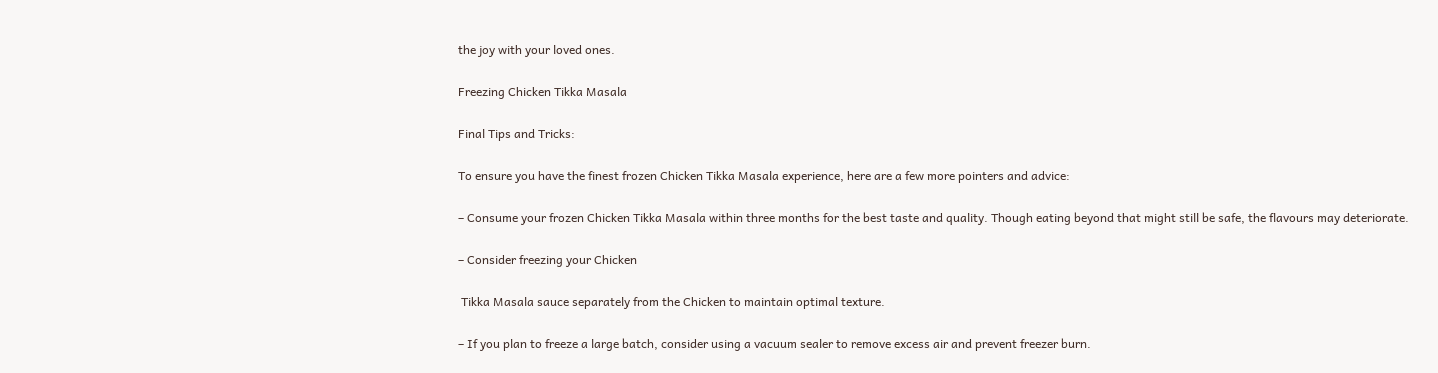the joy with your loved ones.

Freezing Chicken Tikka Masala

Final Tips and Tricks:

To ensure you have the finest frozen Chicken Tikka Masala experience, here are a few more pointers and advice:

– Consume your frozen Chicken Tikka Masala within three months for the best taste and quality. Though eating beyond that might still be safe, the flavours may deteriorate.

– Consider freezing your Chicken

 Tikka Masala sauce separately from the Chicken to maintain optimal texture.

– If you plan to freeze a large batch, consider using a vacuum sealer to remove excess air and prevent freezer burn.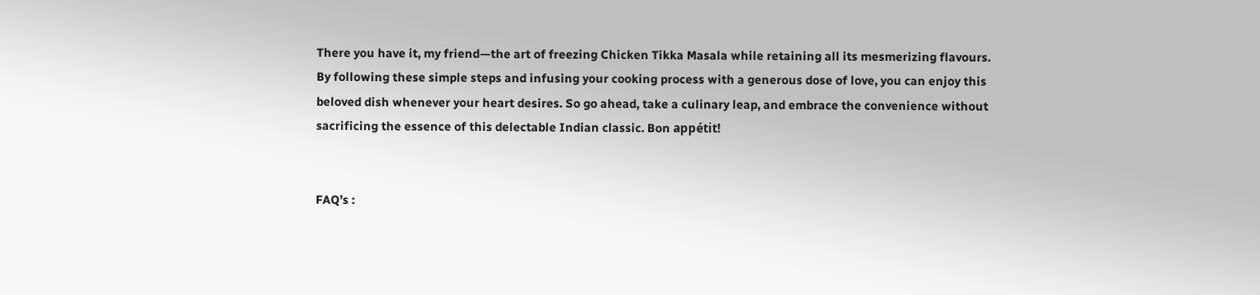There you have it, my friend—the art of freezing Chicken Tikka Masala while retaining all its mesmerizing flavours. By following these simple steps and infusing your cooking process with a generous dose of love, you can enjoy this beloved dish whenever your heart desires. So go ahead, take a culinary leap, and embrace the convenience without sacrificing the essence of this delectable Indian classic. Bon appétit!


FAQ’s :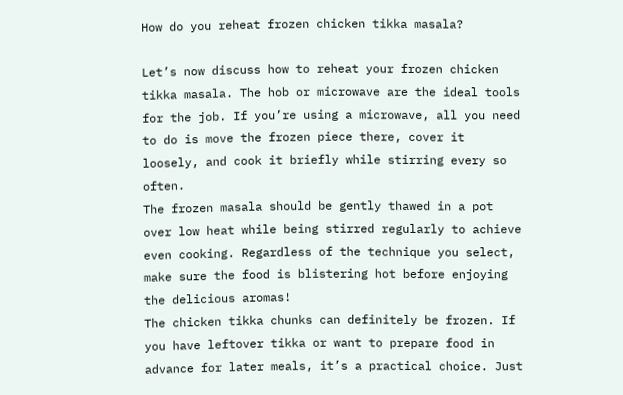How do you reheat frozen chicken tikka masala?

Let’s now discuss how to reheat your frozen chicken tikka masala. The hob or microwave are the ideal tools for the job. If you’re using a microwave, all you need to do is move the frozen piece there, cover it loosely, and cook it briefly while stirring every so often.
The frozen masala should be gently thawed in a pot over low heat while being stirred regularly to achieve even cooking. Regardless of the technique you select, make sure the food is blistering hot before enjoying the delicious aromas!
The chicken tikka chunks can definitely be frozen. If you have leftover tikka or want to prepare food in advance for later meals, it’s a practical choice. Just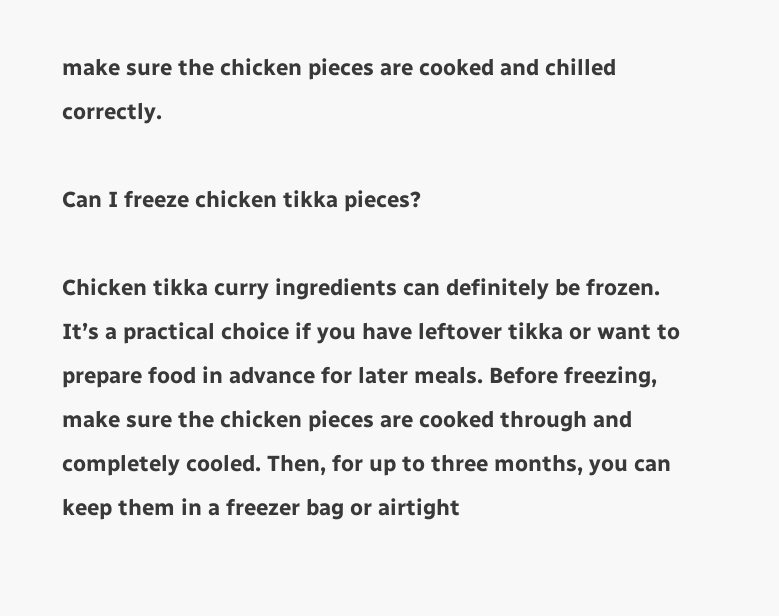make sure the chicken pieces are cooked and chilled correctly.

Can I freeze chicken tikka pieces?

Chicken tikka curry ingredients can definitely be frozen. It’s a practical choice if you have leftover tikka or want to prepare food in advance for later meals. Before freezing, make sure the chicken pieces are cooked through and completely cooled. Then, for up to three months, you can keep them in a freezer bag or airtight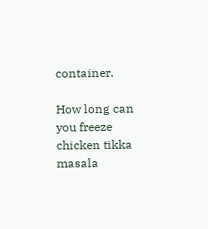container.

How long can you freeze chicken tikka masala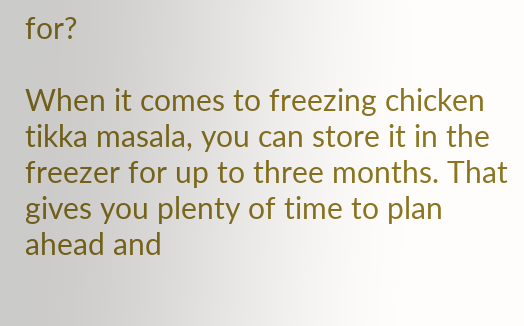for?

When it comes to freezing chicken tikka masala, you can store it in the freezer for up to three months. That gives you plenty of time to plan ahead and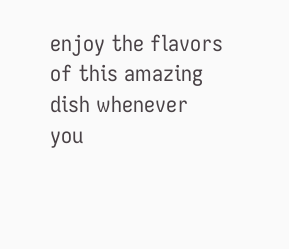enjoy the flavors of this amazing dish whenever you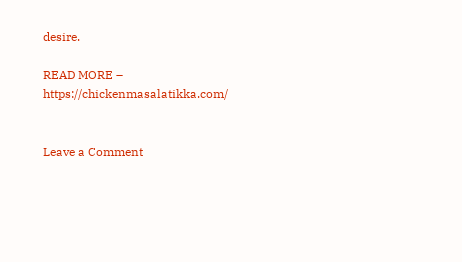desire.

READ MORE – https://chickenmasalatikka.com/


Leave a Comment